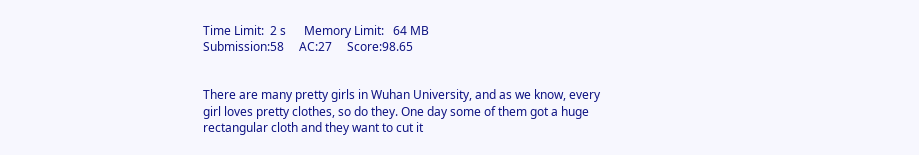Time Limit:  2 s      Memory Limit:   64 MB
Submission:58     AC:27     Score:98.65


There are many pretty girls in Wuhan University, and as we know, every girl loves pretty clothes, so do they. One day some of them got a huge rectangular cloth and they want to cut it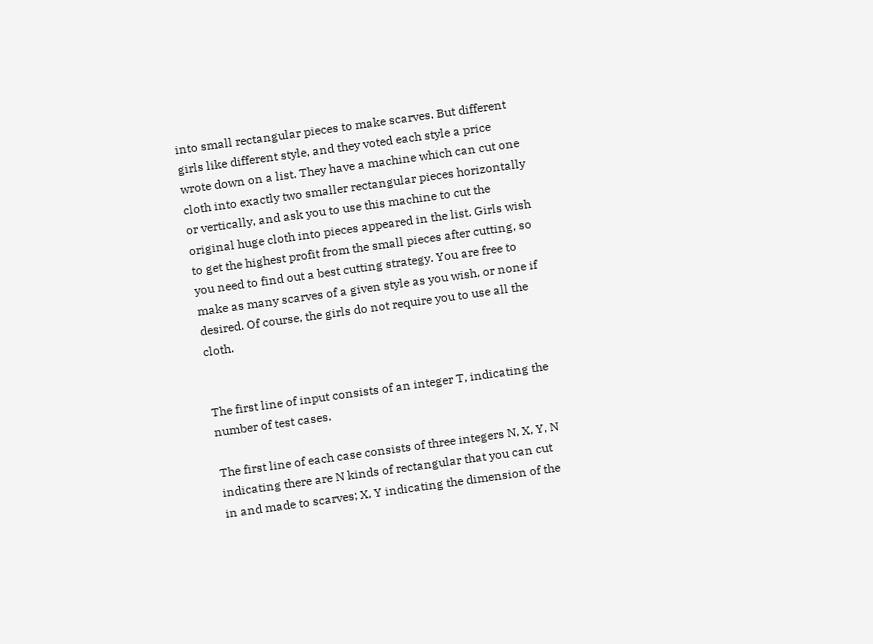into small rectangular pieces to make scarves. But different girls like different style, and they voted each style a price wrote down on a list. They have a machine which can cut one cloth into exactly two smaller rectangular pieces horizontally or vertically, and ask you to use this machine to cut the original huge cloth into pieces appeared in the list. Girls wish to get the highest profit from the small pieces after cutting, so you need to find out a best cutting strategy. You are free to make as many scarves of a given style as you wish, or none if desired. Of course, the girls do not require you to use all the cloth.


The first line of input consists of an integer T, indicating the number of test cases.

The first line of each case consists of three integers N, X, Y, N indicating there are N kinds of rectangular that you can cut in and made to scarves; X, Y indicating the dimension of the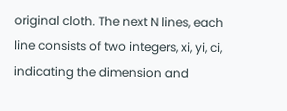original cloth. The next N lines, each line consists of two integers, xi, yi, ci, indicating the dimension and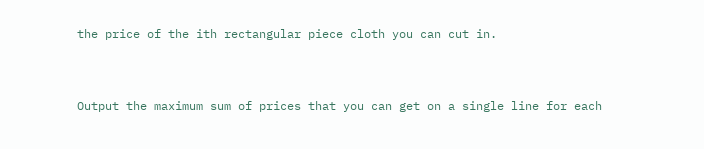the price of the ith rectangular piece cloth you can cut in.


Output the maximum sum of prices that you can get on a single line for each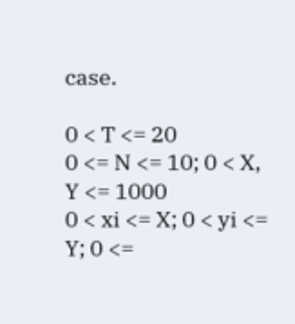case.

0 < T <= 20
0 <= N <= 10; 0 < X, Y <= 1000
0 < xi <= X; 0 < yi <= Y; 0 <=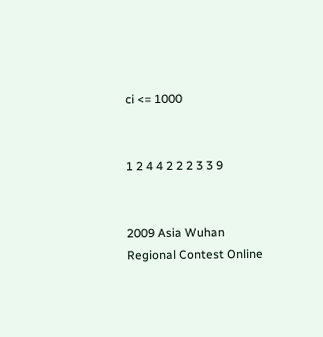ci <= 1000


1 2 4 4 2 2 2 3 3 9


2009 Asia Wuhan Regional Contest Online